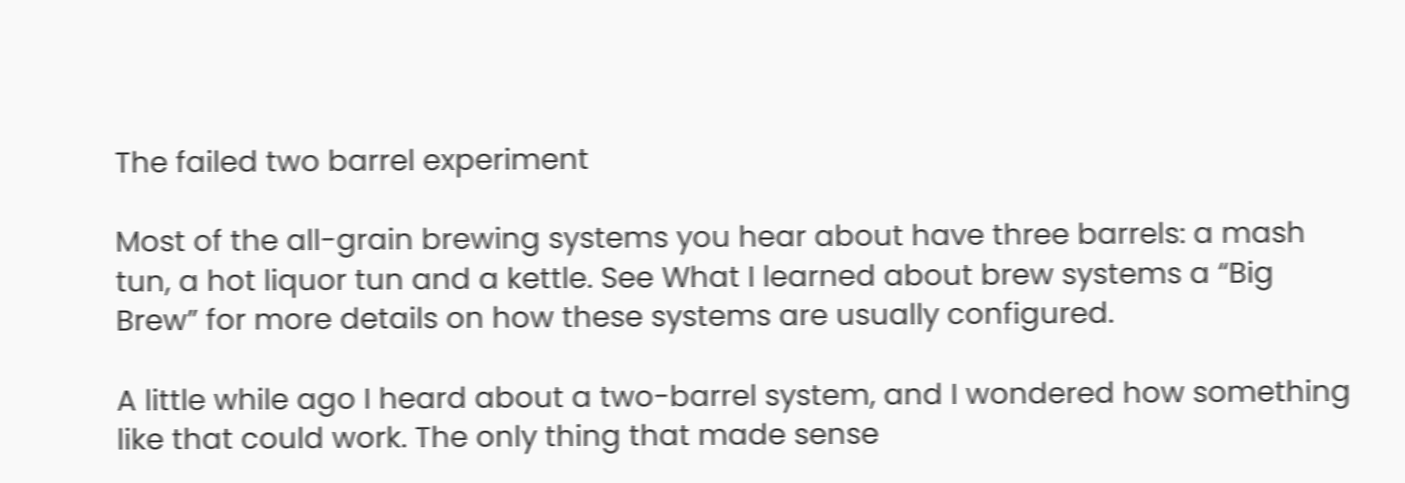The failed two barrel experiment

Most of the all-grain brewing systems you hear about have three barrels: a mash tun, a hot liquor tun and a kettle. See What I learned about brew systems a “Big Brew” for more details on how these systems are usually configured.

A little while ago I heard about a two-barrel system, and I wondered how something like that could work. The only thing that made sense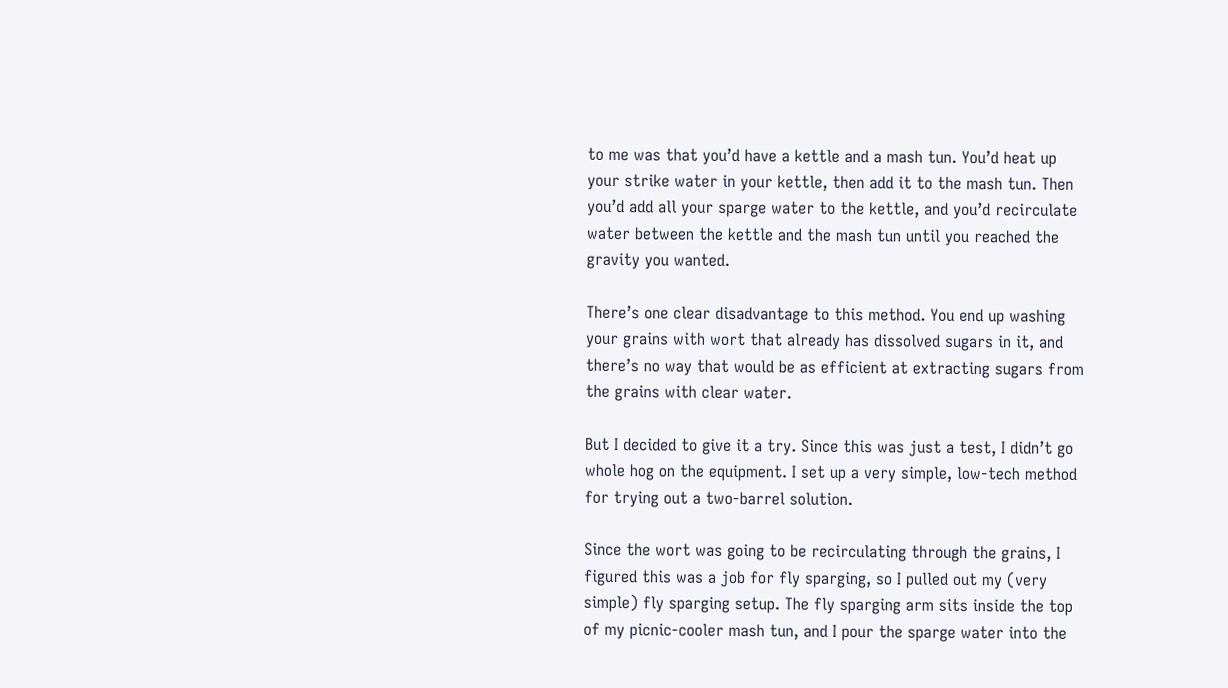to me was that you’d have a kettle and a mash tun. You’d heat up your strike water in your kettle, then add it to the mash tun. Then you’d add all your sparge water to the kettle, and you’d recirculate water between the kettle and the mash tun until you reached the gravity you wanted.

There’s one clear disadvantage to this method. You end up washing your grains with wort that already has dissolved sugars in it, and there’s no way that would be as efficient at extracting sugars from the grains with clear water.

But I decided to give it a try. Since this was just a test, I didn’t go whole hog on the equipment. I set up a very simple, low-tech method for trying out a two-barrel solution.

Since the wort was going to be recirculating through the grains, I figured this was a job for fly sparging, so I pulled out my (very simple) fly sparging setup. The fly sparging arm sits inside the top of my picnic-cooler mash tun, and I pour the sparge water into the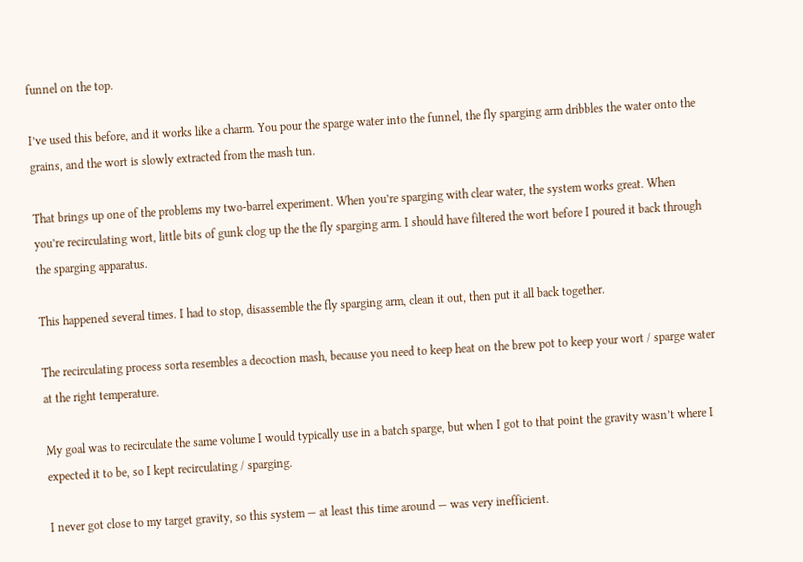funnel on the top.

I’ve used this before, and it works like a charm. You pour the sparge water into the funnel, the fly sparging arm dribbles the water onto the grains, and the wort is slowly extracted from the mash tun.

That brings up one of the problems my two-barrel experiment. When you’re sparging with clear water, the system works great. When you’re recirculating wort, little bits of gunk clog up the the fly sparging arm. I should have filtered the wort before I poured it back through the sparging apparatus.

This happened several times. I had to stop, disassemble the fly sparging arm, clean it out, then put it all back together.

The recirculating process sorta resembles a decoction mash, because you need to keep heat on the brew pot to keep your wort / sparge water at the right temperature.

My goal was to recirculate the same volume I would typically use in a batch sparge, but when I got to that point the gravity wasn’t where I expected it to be, so I kept recirculating / sparging.

I never got close to my target gravity, so this system — at least this time around — was very inefficient.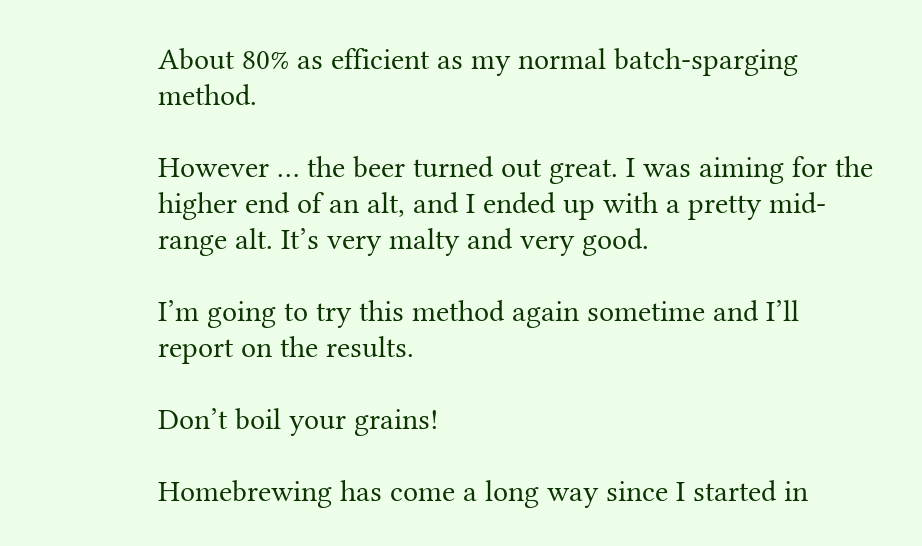About 80% as efficient as my normal batch-sparging method.

However … the beer turned out great. I was aiming for the higher end of an alt, and I ended up with a pretty mid-range alt. It’s very malty and very good.

I’m going to try this method again sometime and I’ll report on the results.

Don’t boil your grains!

Homebrewing has come a long way since I started in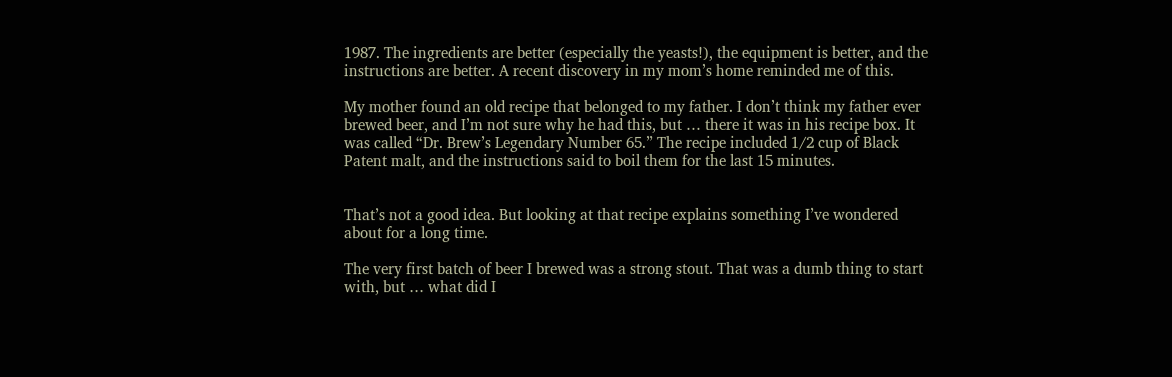1987. The ingredients are better (especially the yeasts!), the equipment is better, and the instructions are better. A recent discovery in my mom’s home reminded me of this.

My mother found an old recipe that belonged to my father. I don’t think my father ever brewed beer, and I’m not sure why he had this, but … there it was in his recipe box. It was called “Dr. Brew’s Legendary Number 65.” The recipe included 1/2 cup of Black Patent malt, and the instructions said to boil them for the last 15 minutes.


That’s not a good idea. But looking at that recipe explains something I’ve wondered about for a long time.

The very first batch of beer I brewed was a strong stout. That was a dumb thing to start with, but … what did I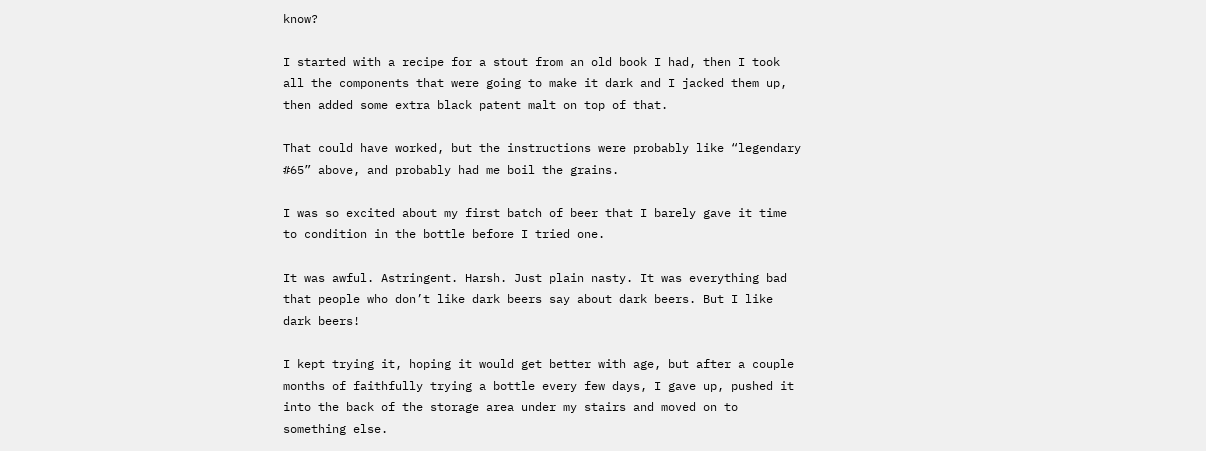know?

I started with a recipe for a stout from an old book I had, then I took all the components that were going to make it dark and I jacked them up, then added some extra black patent malt on top of that.

That could have worked, but the instructions were probably like “legendary #65” above, and probably had me boil the grains.

I was so excited about my first batch of beer that I barely gave it time to condition in the bottle before I tried one.

It was awful. Astringent. Harsh. Just plain nasty. It was everything bad that people who don’t like dark beers say about dark beers. But I like dark beers!

I kept trying it, hoping it would get better with age, but after a couple months of faithfully trying a bottle every few days, I gave up, pushed it into the back of the storage area under my stairs and moved on to something else.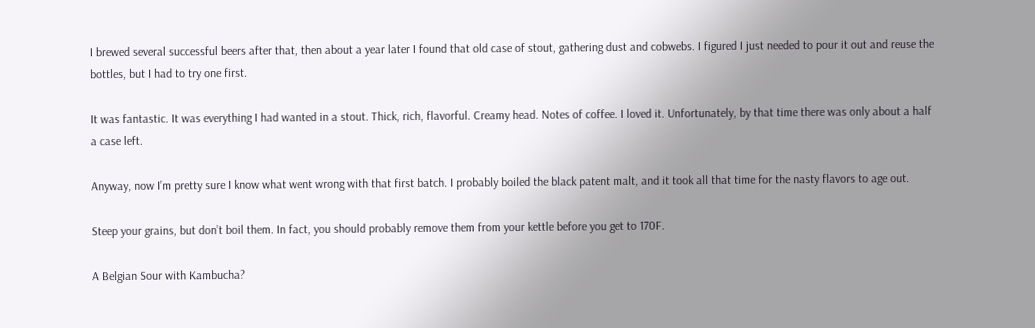I brewed several successful beers after that, then about a year later I found that old case of stout, gathering dust and cobwebs. I figured I just needed to pour it out and reuse the bottles, but I had to try one first.

It was fantastic. It was everything I had wanted in a stout. Thick, rich, flavorful. Creamy head. Notes of coffee. I loved it. Unfortunately, by that time there was only about a half a case left.

Anyway, now I’m pretty sure I know what went wrong with that first batch. I probably boiled the black patent malt, and it took all that time for the nasty flavors to age out.

Steep your grains, but don’t boil them. In fact, you should probably remove them from your kettle before you get to 170F.

A Belgian Sour with Kambucha?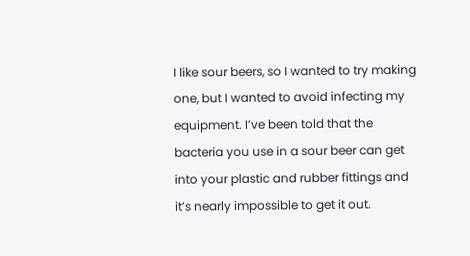I like sour beers, so I wanted to try making one, but I wanted to avoid infecting my equipment. I’ve been told that the bacteria you use in a sour beer can get into your plastic and rubber fittings and it’s nearly impossible to get it out.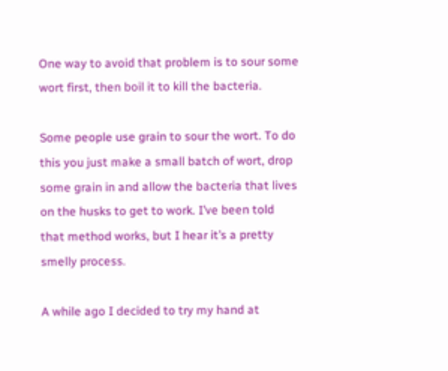One way to avoid that problem is to sour some wort first, then boil it to kill the bacteria.

Some people use grain to sour the wort. To do this you just make a small batch of wort, drop some grain in and allow the bacteria that lives on the husks to get to work. I’ve been told that method works, but I hear it’s a pretty smelly process.

A while ago I decided to try my hand at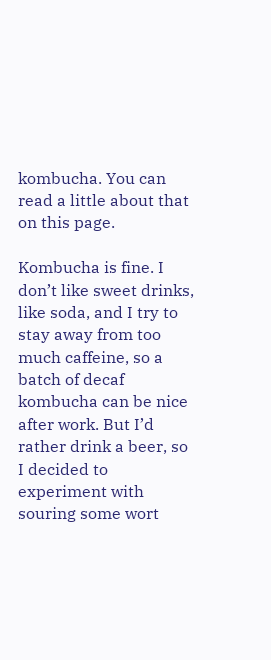kombucha. You can read a little about that on this page.

Kombucha is fine. I don’t like sweet drinks, like soda, and I try to stay away from too much caffeine, so a batch of decaf kombucha can be nice after work. But I’d rather drink a beer, so I decided to experiment with souring some wort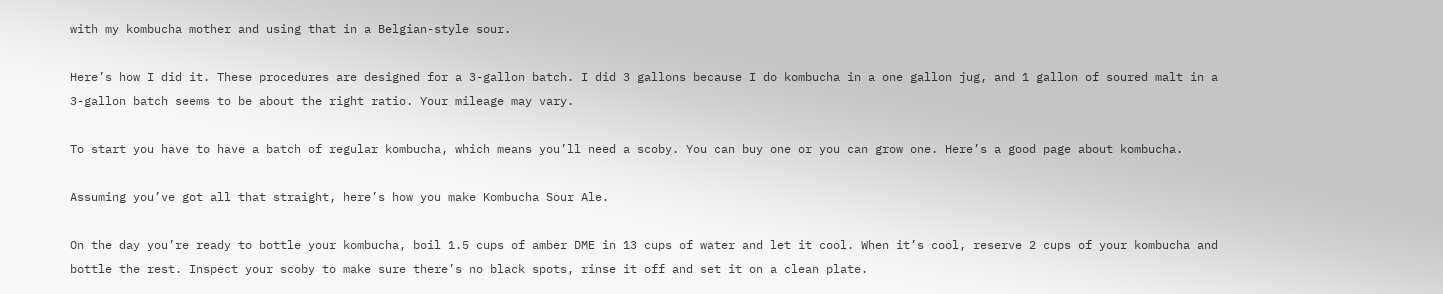with my kombucha mother and using that in a Belgian-style sour.

Here’s how I did it. These procedures are designed for a 3-gallon batch. I did 3 gallons because I do kombucha in a one gallon jug, and 1 gallon of soured malt in a 3-gallon batch seems to be about the right ratio. Your mileage may vary.

To start you have to have a batch of regular kombucha, which means you’ll need a scoby. You can buy one or you can grow one. Here’s a good page about kombucha.

Assuming you’ve got all that straight, here’s how you make Kombucha Sour Ale.

On the day you’re ready to bottle your kombucha, boil 1.5 cups of amber DME in 13 cups of water and let it cool. When it’s cool, reserve 2 cups of your kombucha and bottle the rest. Inspect your scoby to make sure there’s no black spots, rinse it off and set it on a clean plate.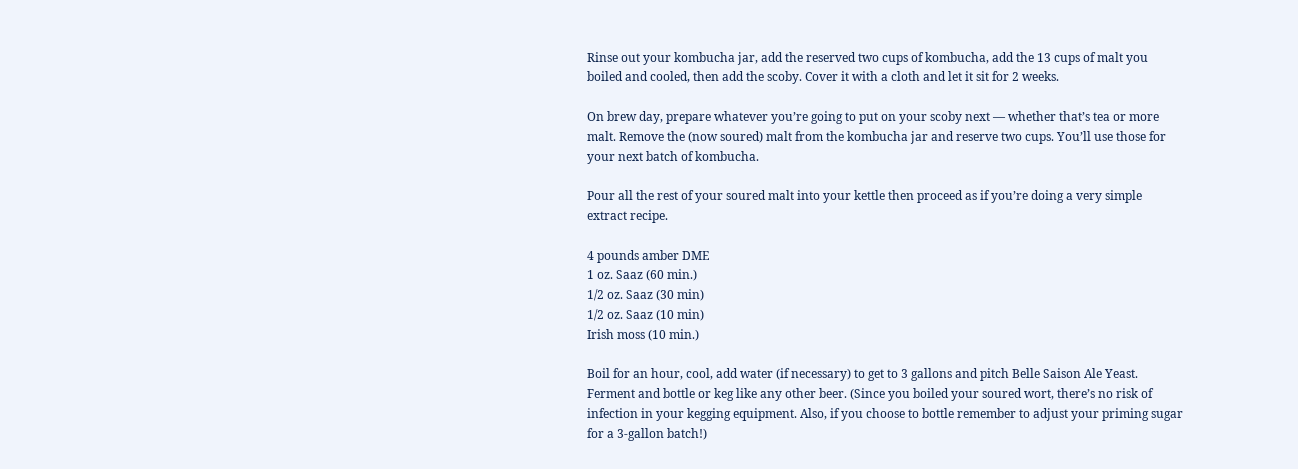Rinse out your kombucha jar, add the reserved two cups of kombucha, add the 13 cups of malt you boiled and cooled, then add the scoby. Cover it with a cloth and let it sit for 2 weeks.

On brew day, prepare whatever you’re going to put on your scoby next — whether that’s tea or more malt. Remove the (now soured) malt from the kombucha jar and reserve two cups. You’ll use those for your next batch of kombucha.

Pour all the rest of your soured malt into your kettle then proceed as if you’re doing a very simple extract recipe.

4 pounds amber DME
1 oz. Saaz (60 min.)
1/2 oz. Saaz (30 min)
1/2 oz. Saaz (10 min)
Irish moss (10 min.)

Boil for an hour, cool, add water (if necessary) to get to 3 gallons and pitch Belle Saison Ale Yeast. Ferment and bottle or keg like any other beer. (Since you boiled your soured wort, there’s no risk of infection in your kegging equipment. Also, if you choose to bottle remember to adjust your priming sugar for a 3-gallon batch!)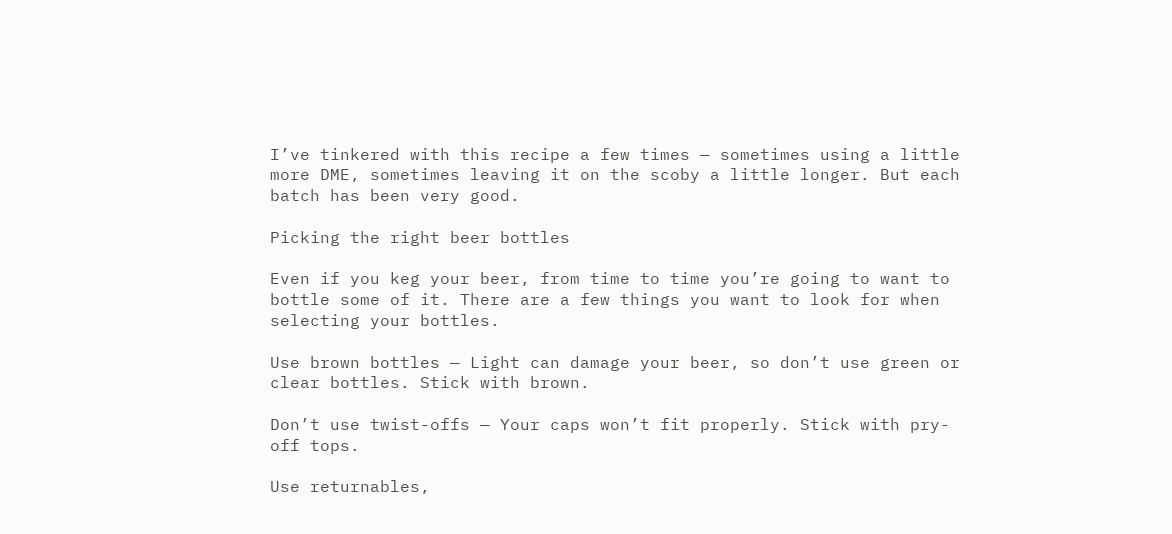I’ve tinkered with this recipe a few times — sometimes using a little more DME, sometimes leaving it on the scoby a little longer. But each batch has been very good.

Picking the right beer bottles

Even if you keg your beer, from time to time you’re going to want to bottle some of it. There are a few things you want to look for when selecting your bottles.

Use brown bottles — Light can damage your beer, so don’t use green or clear bottles. Stick with brown.

Don’t use twist-offs — Your caps won’t fit properly. Stick with pry-off tops.

Use returnables,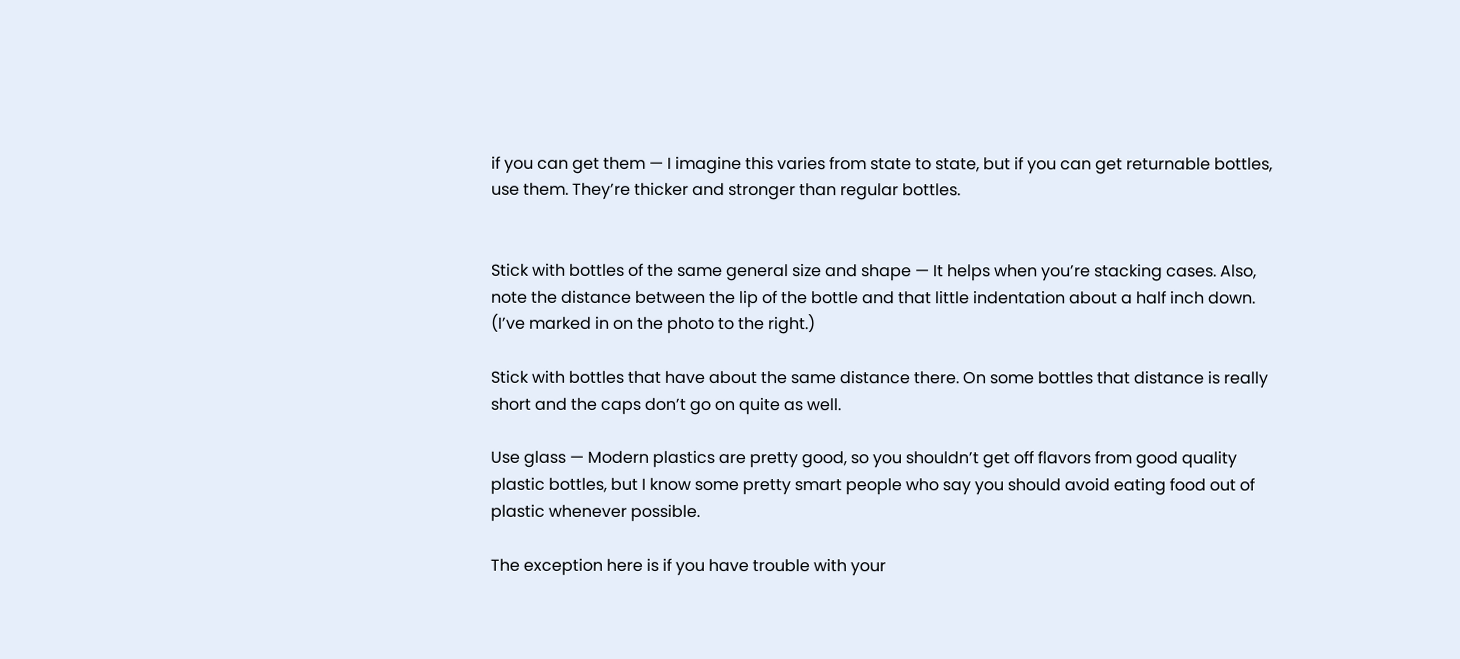if you can get them — I imagine this varies from state to state, but if you can get returnable bottles, use them. They’re thicker and stronger than regular bottles.


Stick with bottles of the same general size and shape — It helps when you’re stacking cases. Also, note the distance between the lip of the bottle and that little indentation about a half inch down. (I’ve marked in on the photo to the right.)

Stick with bottles that have about the same distance there. On some bottles that distance is really short and the caps don’t go on quite as well.

Use glass — Modern plastics are pretty good, so you shouldn’t get off flavors from good quality plastic bottles, but I know some pretty smart people who say you should avoid eating food out of plastic whenever possible.

The exception here is if you have trouble with your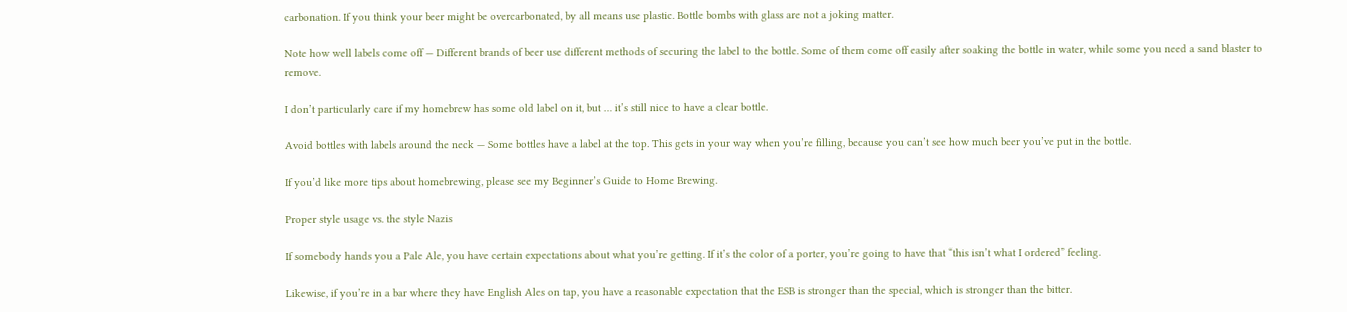carbonation. If you think your beer might be overcarbonated, by all means use plastic. Bottle bombs with glass are not a joking matter.

Note how well labels come off — Different brands of beer use different methods of securing the label to the bottle. Some of them come off easily after soaking the bottle in water, while some you need a sand blaster to remove.

I don’t particularly care if my homebrew has some old label on it, but … it’s still nice to have a clear bottle.

Avoid bottles with labels around the neck — Some bottles have a label at the top. This gets in your way when you’re filling, because you can’t see how much beer you’ve put in the bottle.

If you’d like more tips about homebrewing, please see my Beginner’s Guide to Home Brewing.

Proper style usage vs. the style Nazis

If somebody hands you a Pale Ale, you have certain expectations about what you’re getting. If it’s the color of a porter, you’re going to have that “this isn’t what I ordered” feeling.

Likewise, if you’re in a bar where they have English Ales on tap, you have a reasonable expectation that the ESB is stronger than the special, which is stronger than the bitter.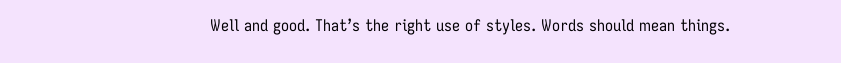Well and good. That’s the right use of styles. Words should mean things.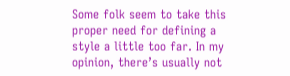Some folk seem to take this proper need for defining a style a little too far. In my opinion, there’s usually not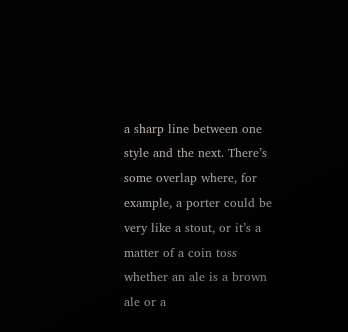a sharp line between one style and the next. There’s some overlap where, for example, a porter could be very like a stout, or it’s a matter of a coin toss whether an ale is a brown ale or a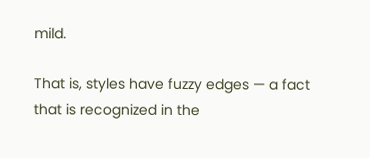mild.

That is, styles have fuzzy edges — a fact that is recognized in the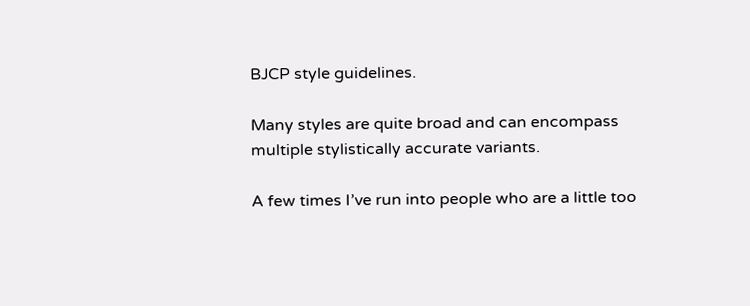BJCP style guidelines.

Many styles are quite broad and can encompass multiple stylistically accurate variants.

A few times I’ve run into people who are a little too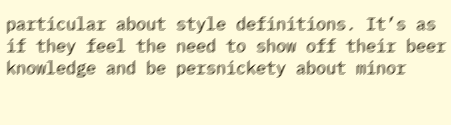particular about style definitions. It’s as if they feel the need to show off their beer knowledge and be persnickety about minor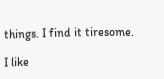things. I find it tiresome.

I like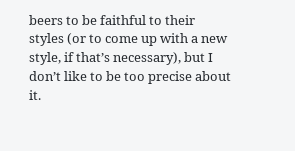beers to be faithful to their styles (or to come up with a new style, if that’s necessary), but I don’t like to be too precise about it.